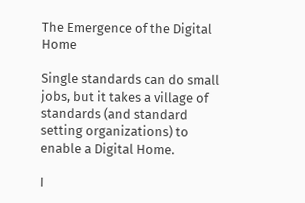The Emergence of the Digital Home

Single standards can do small jobs, but it takes a village of standards (and standard setting organizations) to enable a Digital Home.

I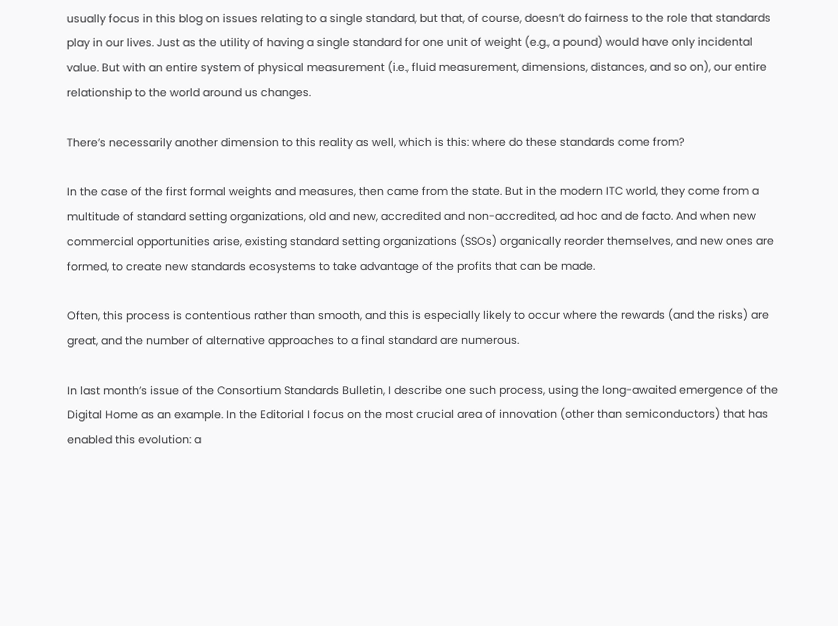usually focus in this blog on issues relating to a single standard, but that, of course, doesn’t do fairness to the role that standards play in our lives. Just as the utility of having a single standard for one unit of weight (e.g., a pound) would have only incidental value. But with an entire system of physical measurement (i.e., fluid measurement, dimensions, distances, and so on), our entire relationship to the world around us changes.

There’s necessarily another dimension to this reality as well, which is this: where do these standards come from?

In the case of the first formal weights and measures, then came from the state. But in the modern ITC world, they come from a multitude of standard setting organizations, old and new, accredited and non-accredited, ad hoc and de facto. And when new commercial opportunities arise, existing standard setting organizations (SSOs) organically reorder themselves, and new ones are formed, to create new standards ecosystems to take advantage of the profits that can be made.

Often, this process is contentious rather than smooth, and this is especially likely to occur where the rewards (and the risks) are great, and the number of alternative approaches to a final standard are numerous.

In last month’s issue of the Consortium Standards Bulletin, I describe one such process, using the long-awaited emergence of the Digital Home as an example. In the Editorial I focus on the most crucial area of innovation (other than semiconductors) that has enabled this evolution: a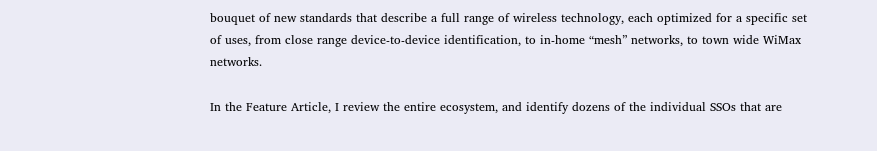bouquet of new standards that describe a full range of wireless technology, each optimized for a specific set of uses, from close range device-to-device identification, to in-home “mesh” networks, to town wide WiMax networks.

In the Feature Article, I review the entire ecosystem, and identify dozens of the individual SSOs that are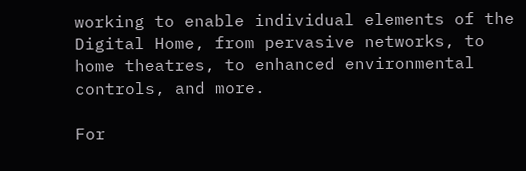working to enable individual elements of the Digital Home, from pervasive networks, to home theatres, to enhanced environmental controls, and more.

For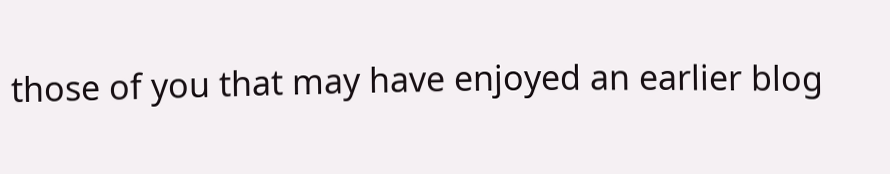those of you that may have enjoyed an earlier blog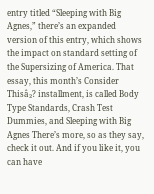entry titled “Sleeping with Big Agnes,” there’s an expanded version of this entry, which shows the impact on standard setting of the Supersizing of America. That essay, this month’s Consider Thisâ₂? installment, is called Body Type Standards, Crash Test Dummies, and Sleeping with Big Agnes There’s more, so as they say, check it out. And if you like it, you can have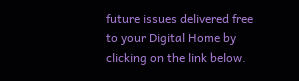future issues delivered free to your Digital Home by clicking on the link below.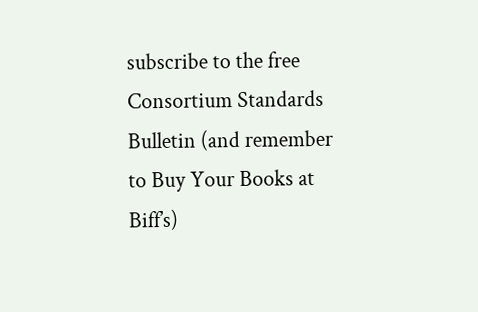subscribe to the free Consortium Standards Bulletin (and remember to Buy Your Books at Biff’s)